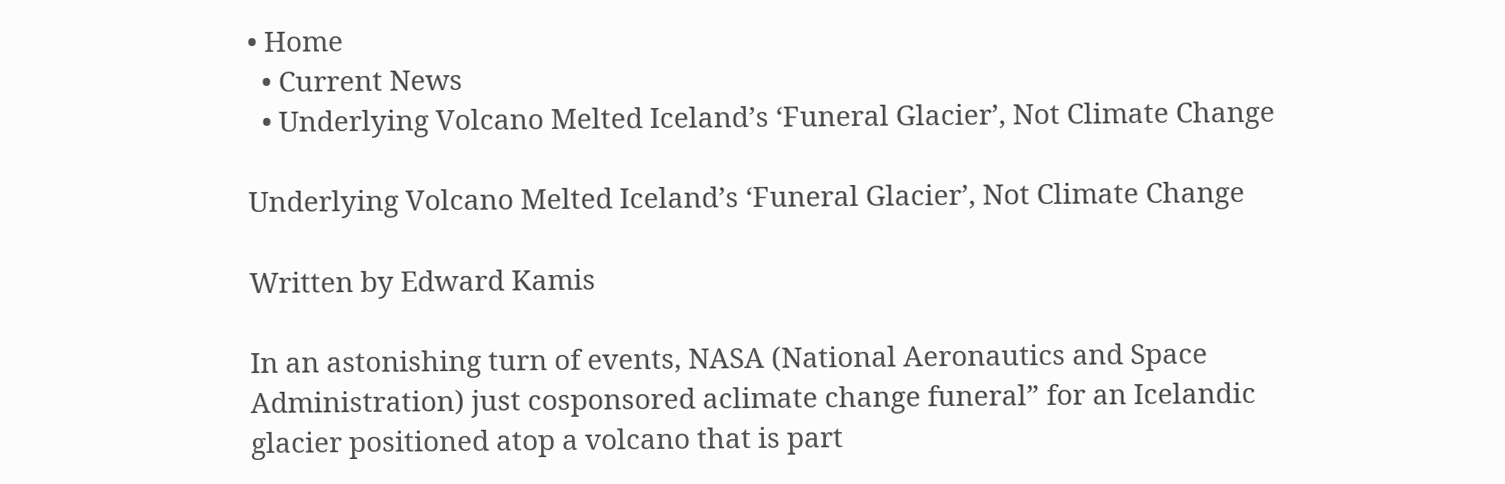• Home
  • Current News
  • Underlying Volcano Melted Iceland’s ‘Funeral Glacier’, Not Climate Change

Underlying Volcano Melted Iceland’s ‘Funeral Glacier’, Not Climate Change

Written by Edward Kamis

In an astonishing turn of events, NASA (National Aeronautics and Space Administration) just cosponsored aclimate change funeral” for an Icelandic glacier positioned atop a volcano that is part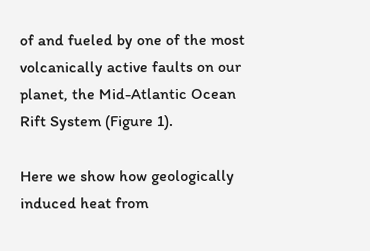of and fueled by one of the most volcanically active faults on our planet, the Mid-Atlantic Ocean Rift System (Figure 1).

Here we show how geologically induced heat from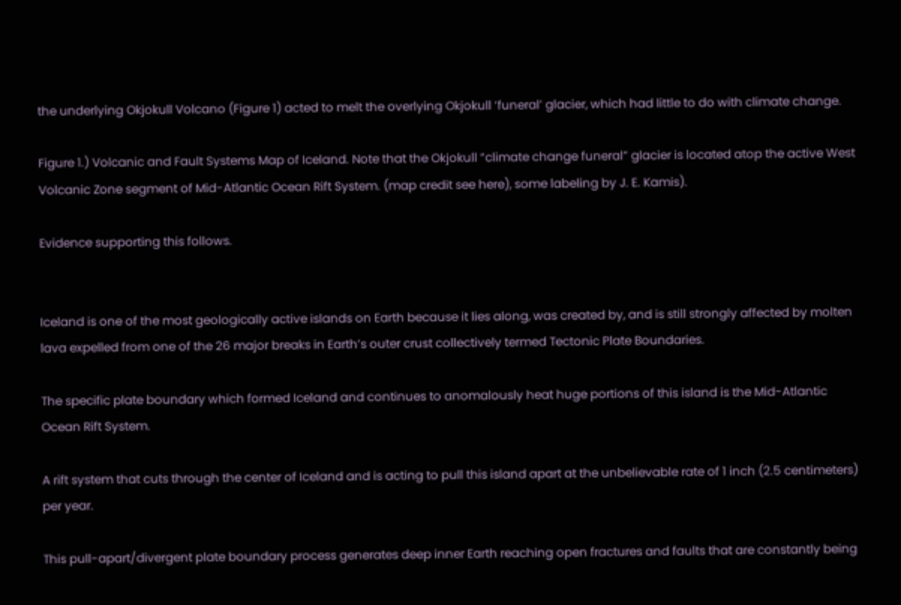the underlying Okjokull Volcano (Figure 1) acted to melt the overlying Okjokull ‘funeral’ glacier, which had little to do with climate change.

Figure 1.) Volcanic and Fault Systems Map of Iceland. Note that the Okjokull “climate change funeral” glacier is located atop the active West Volcanic Zone segment of Mid-Atlantic Ocean Rift System. (map credit see here), some labeling by J. E. Kamis).

Evidence supporting this follows.


Iceland is one of the most geologically active islands on Earth because it lies along, was created by, and is still strongly affected by molten lava expelled from one of the 26 major breaks in Earth’s outer crust collectively termed Tectonic Plate Boundaries.

The specific plate boundary which formed Iceland and continues to anomalously heat huge portions of this island is the Mid-Atlantic Ocean Rift System.

A rift system that cuts through the center of Iceland and is acting to pull this island apart at the unbelievable rate of 1 inch (2.5 centimeters) per year.

This pull-apart/divergent plate boundary process generates deep inner Earth reaching open fractures and faults that are constantly being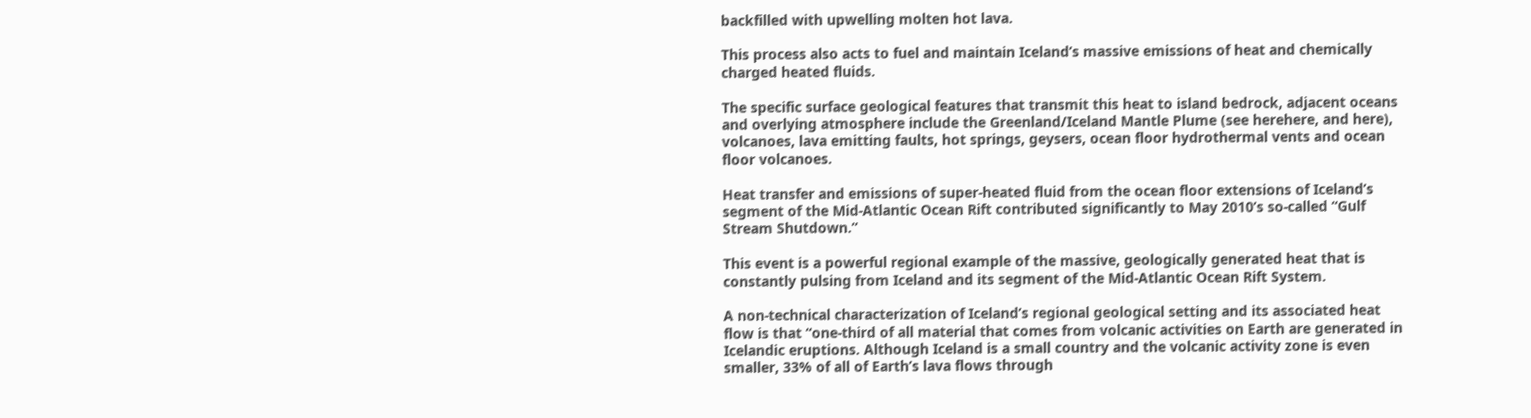backfilled with upwelling molten hot lava.

This process also acts to fuel and maintain Iceland’s massive emissions of heat and chemically charged heated fluids.

The specific surface geological features that transmit this heat to island bedrock, adjacent oceans and overlying atmosphere include the Greenland/Iceland Mantle Plume (see herehere, and here), volcanoes, lava emitting faults, hot springs, geysers, ocean floor hydrothermal vents and ocean floor volcanoes.

Heat transfer and emissions of super-heated fluid from the ocean floor extensions of Iceland’s segment of the Mid-Atlantic Ocean Rift contributed significantly to May 2010’s so-called “Gulf Stream Shutdown.”

This event is a powerful regional example of the massive, geologically generated heat that is constantly pulsing from Iceland and its segment of the Mid-Atlantic Ocean Rift System.

A non-technical characterization of Iceland’s regional geological setting and its associated heat flow is that “one-third of all material that comes from volcanic activities on Earth are generated in Icelandic eruptions. Although Iceland is a small country and the volcanic activity zone is even smaller, 33% of all of Earth’s lava flows through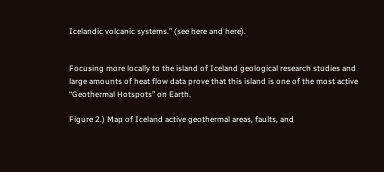Icelandic volcanic systems.” (see here and here).


Focusing more locally to the island of Iceland geological research studies and large amounts of heat flow data prove that this island is one of the most active “Geothermal Hotspots” on Earth.

Figure 2.) Map of Iceland active geothermal areas, faults, and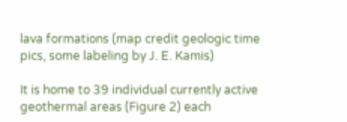lava formations (map credit geologic time pics, some labeling by J. E. Kamis)

It is home to 39 individual currently active geothermal areas (Figure 2) each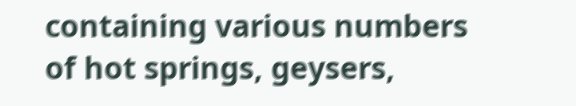containing various numbers of hot springs, geysers,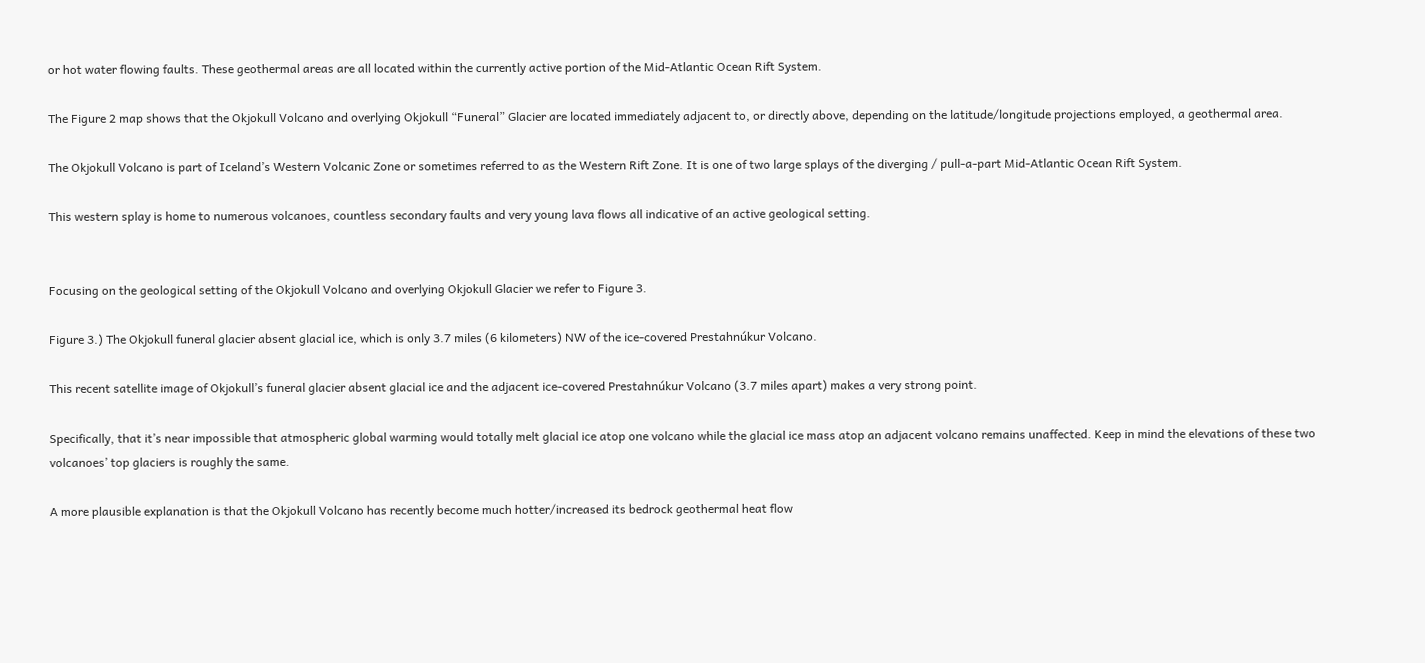or hot water flowing faults. These geothermal areas are all located within the currently active portion of the Mid-Atlantic Ocean Rift System.

The Figure 2 map shows that the Okjokull Volcano and overlying Okjokull “Funeral” Glacier are located immediately adjacent to, or directly above, depending on the latitude/longitude projections employed, a geothermal area.

The Okjokull Volcano is part of Iceland’s Western Volcanic Zone or sometimes referred to as the Western Rift Zone. It is one of two large splays of the diverging / pull-a-part Mid-Atlantic Ocean Rift System.

This western splay is home to numerous volcanoes, countless secondary faults and very young lava flows all indicative of an active geological setting.


Focusing on the geological setting of the Okjokull Volcano and overlying Okjokull Glacier we refer to Figure 3.

Figure 3.) The Okjokull funeral glacier absent glacial ice, which is only 3.7 miles (6 kilometers) NW of the ice-covered Prestahnúkur Volcano.

This recent satellite image of Okjokull’s funeral glacier absent glacial ice and the adjacent ice-covered Prestahnúkur Volcano (3.7 miles apart) makes a very strong point.

Specifically, that it’s near impossible that atmospheric global warming would totally melt glacial ice atop one volcano while the glacial ice mass atop an adjacent volcano remains unaffected. Keep in mind the elevations of these two volcanoes’ top glaciers is roughly the same.

A more plausible explanation is that the Okjokull Volcano has recently become much hotter/increased its bedrock geothermal heat flow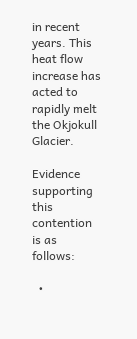in recent years. This heat flow increase has acted to rapidly melt the Okjokull Glacier.

Evidence supporting this contention is as follows:

  •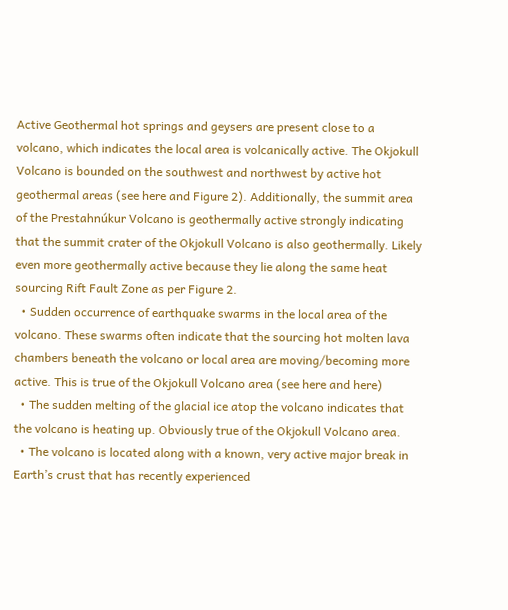Active Geothermal hot springs and geysers are present close to a volcano, which indicates the local area is volcanically active. The Okjokull Volcano is bounded on the southwest and northwest by active hot geothermal areas (see here and Figure 2). Additionally, the summit area of the Prestahnúkur Volcano is geothermally active strongly indicating that the summit crater of the Okjokull Volcano is also geothermally. Likely even more geothermally active because they lie along the same heat sourcing Rift Fault Zone as per Figure 2.
  • Sudden occurrence of earthquake swarms in the local area of the volcano. These swarms often indicate that the sourcing hot molten lava chambers beneath the volcano or local area are moving/becoming more active. This is true of the Okjokull Volcano area (see here and here)
  • The sudden melting of the glacial ice atop the volcano indicates that the volcano is heating up. Obviously true of the Okjokull Volcano area.
  • The volcano is located along with a known, very active major break in Earth’s crust that has recently experienced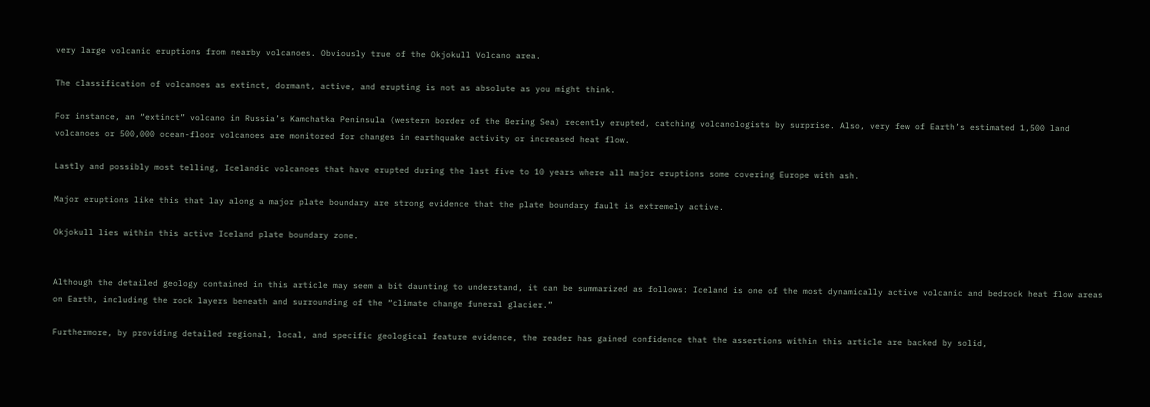very large volcanic eruptions from nearby volcanoes. Obviously true of the Okjokull Volcano area.

The classification of volcanoes as extinct, dormant, active, and erupting is not as absolute as you might think.

For instance, an “extinct” volcano in Russia’s Kamchatka Peninsula (western border of the Bering Sea) recently erupted, catching volcanologists by surprise. Also, very few of Earth’s estimated 1,500 land volcanoes or 500,000 ocean-floor volcanoes are monitored for changes in earthquake activity or increased heat flow.

Lastly and possibly most telling, Icelandic volcanoes that have erupted during the last five to 10 years where all major eruptions some covering Europe with ash.

Major eruptions like this that lay along a major plate boundary are strong evidence that the plate boundary fault is extremely active.

Okjokull lies within this active Iceland plate boundary zone.


Although the detailed geology contained in this article may seem a bit daunting to understand, it can be summarized as follows: Iceland is one of the most dynamically active volcanic and bedrock heat flow areas on Earth, including the rock layers beneath and surrounding of the “climate change funeral glacier.”

Furthermore, by providing detailed regional, local, and specific geological feature evidence, the reader has gained confidence that the assertions within this article are backed by solid,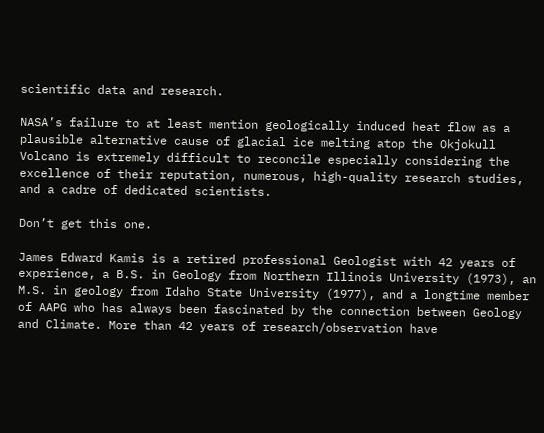scientific data and research.

NASA’s failure to at least mention geologically induced heat flow as a plausible alternative cause of glacial ice melting atop the Okjokull Volcano is extremely difficult to reconcile especially considering the excellence of their reputation, numerous, high-quality research studies, and a cadre of dedicated scientists.

Don’t get this one.

James Edward Kamis is a retired professional Geologist with 42 years of experience, a B.S. in Geology from Northern Illinois University (1973), an M.S. in geology from Idaho State University (1977), and a longtime member of AAPG who has always been fascinated by the connection between Geology and Climate. More than 42 years of research/observation have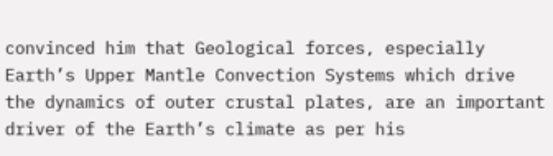convinced him that Geological forces, especially Earth’s Upper Mantle Convection Systems which drive the dynamics of outer crustal plates, are an important driver of the Earth’s climate as per his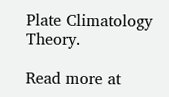Plate Climatology Theory.

Read more at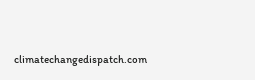climatechangedispatch.com